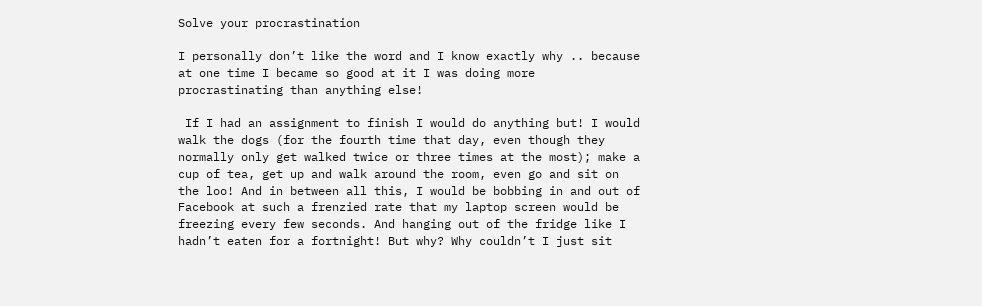Solve your procrastination

I personally don’t like the word and I know exactly why .. because at one time I became so good at it I was doing more procrastinating than anything else!

 If I had an assignment to finish I would do anything but! I would walk the dogs (for the fourth time that day, even though they normally only get walked twice or three times at the most); make a cup of tea, get up and walk around the room, even go and sit on the loo! And in between all this, I would be bobbing in and out of Facebook at such a frenzied rate that my laptop screen would be freezing every few seconds. And hanging out of the fridge like I hadn’t eaten for a fortnight! But why? Why couldn’t I just sit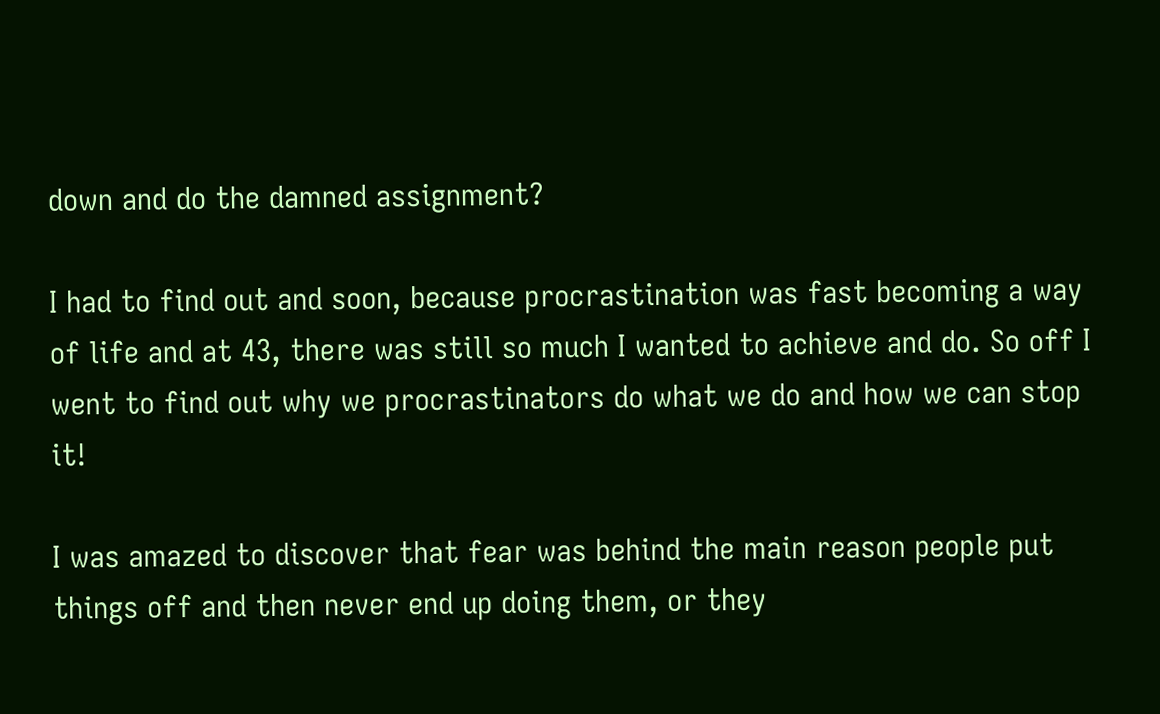down and do the damned assignment?

I had to find out and soon, because procrastination was fast becoming a way of life and at 43, there was still so much I wanted to achieve and do. So off I went to find out why we procrastinators do what we do and how we can stop it!

I was amazed to discover that fear was behind the main reason people put things off and then never end up doing them, or they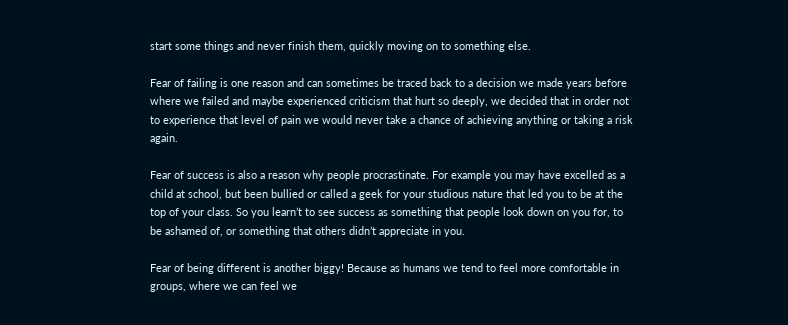start some things and never finish them, quickly moving on to something else.

Fear of failing is one reason and can sometimes be traced back to a decision we made years before where we failed and maybe experienced criticism that hurt so deeply, we decided that in order not to experience that level of pain we would never take a chance of achieving anything or taking a risk again.

Fear of success is also a reason why people procrastinate. For example you may have excelled as a child at school, but been bullied or called a geek for your studious nature that led you to be at the top of your class. So you learn’t to see success as something that people look down on you for, to be ashamed of, or something that others didn’t appreciate in you.

Fear of being different is another biggy! Because as humans we tend to feel more comfortable in groups, where we can feel we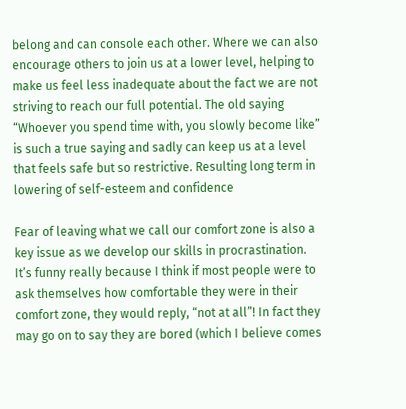belong and can console each other. Where we can also encourage others to join us at a lower level, helping to make us feel less inadequate about the fact we are not striving to reach our full potential. The old saying “Whoever you spend time with, you slowly become like” is such a true saying and sadly can keep us at a level that feels safe but so restrictive. Resulting long term in lowering of self-esteem and confidence

Fear of leaving what we call our comfort zone is also a key issue as we develop our skills in procrastination. It’s funny really because I think if most people were to ask themselves how comfortable they were in their comfort zone, they would reply, “not at all”! In fact they may go on to say they are bored (which I believe comes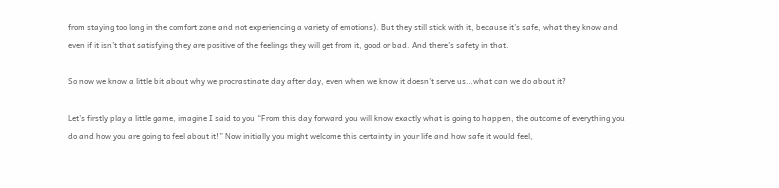from staying too long in the comfort zone and not experiencing a variety of emotions). But they still stick with it, because it’s safe, what they know and even if it isn’t that satisfying they are positive of the feelings they will get from it, good or bad. And there’s safety in that.

So now we know a little bit about why we procrastinate day after day, even when we know it doesn’t serve us…what can we do about it?

Let’s firstly play a little game, imagine I said to you “From this day forward you will know exactly what is going to happen, the outcome of everything you do and how you are going to feel about it!” Now initially you might welcome this certainty in your life and how safe it would feel,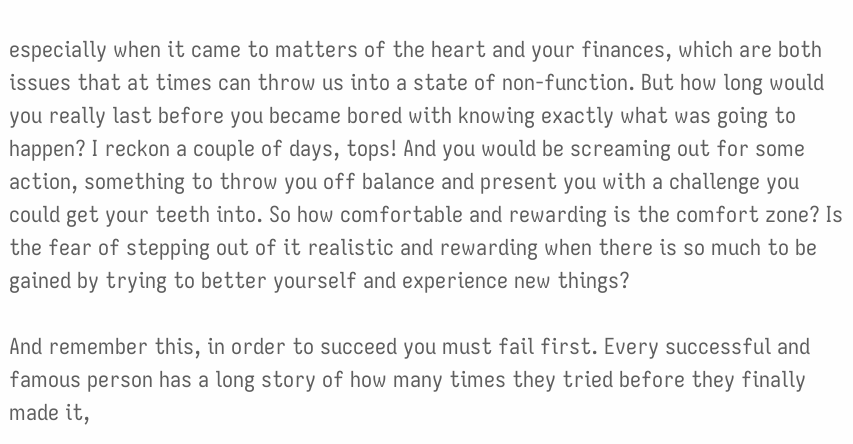especially when it came to matters of the heart and your finances, which are both issues that at times can throw us into a state of non-function. But how long would you really last before you became bored with knowing exactly what was going to happen? I reckon a couple of days, tops! And you would be screaming out for some action, something to throw you off balance and present you with a challenge you could get your teeth into. So how comfortable and rewarding is the comfort zone? Is the fear of stepping out of it realistic and rewarding when there is so much to be gained by trying to better yourself and experience new things?

And remember this, in order to succeed you must fail first. Every successful and famous person has a long story of how many times they tried before they finally made it,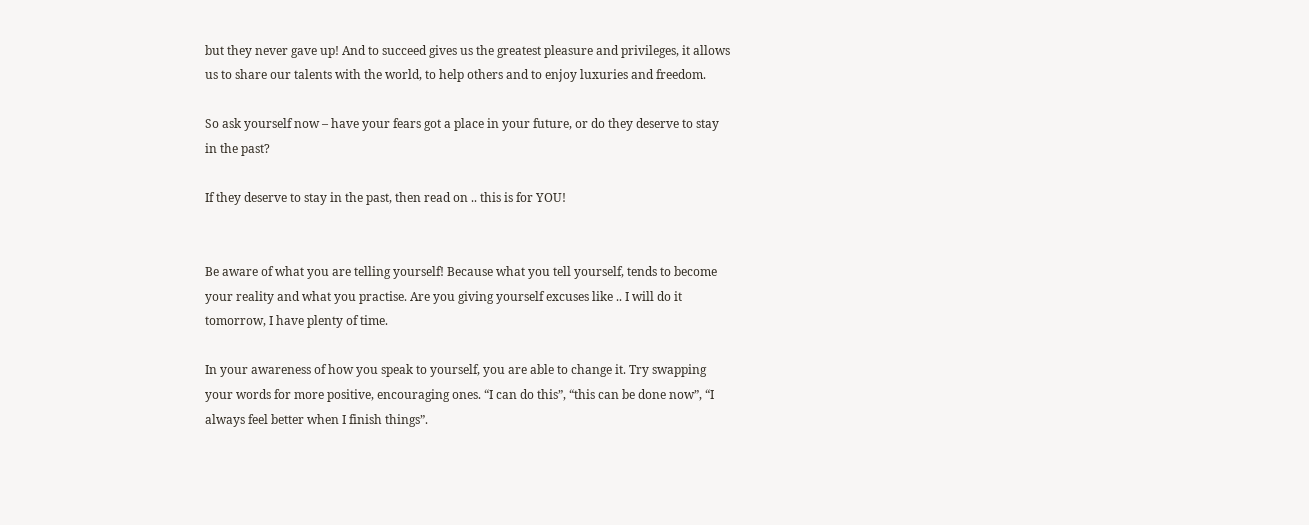but they never gave up! And to succeed gives us the greatest pleasure and privileges, it allows us to share our talents with the world, to help others and to enjoy luxuries and freedom.

So ask yourself now – have your fears got a place in your future, or do they deserve to stay in the past?

If they deserve to stay in the past, then read on .. this is for YOU!


Be aware of what you are telling yourself! Because what you tell yourself, tends to become your reality and what you practise. Are you giving yourself excuses like .. I will do it tomorrow, I have plenty of time.

In your awareness of how you speak to yourself, you are able to change it. Try swapping your words for more positive, encouraging ones. “I can do this”, “this can be done now”, “I always feel better when I finish things”.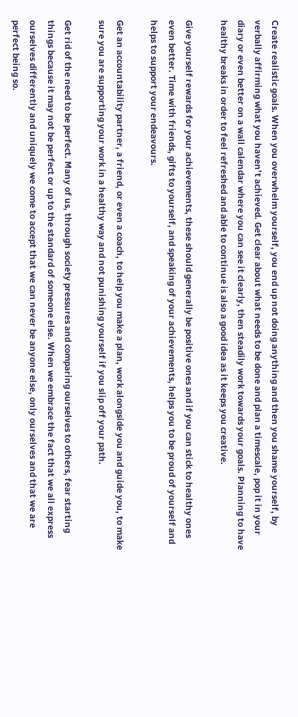Create realistic goals. When you overwhelm yourself, you end up not doing anything and then you shame yourself, by verbally affirming what you haven’t achieved. Get clear about what needs to be done and plan a timescale, pop it in your diary or even better on a wall calendar where you can see it clearly, then steadily work towards your goals. Planning to have healthy breaks in order to feel refreshed and able to continue is also a good idea as it keeps you creative.

Give yourself rewards for your achievements, these should generally be positive ones and if you can stick to healthy ones even better. Time with friends, gifts to yourself, and speaking of your achievements, helps you to be proud of yourself and helps to support your endeavours.

Get an accountability partner, a friend, or even a coach, to help you make a plan, work alongside you and guide you, to make sure you are supporting your work in a healthy way and not punishing yourself if you slip off your path.

Get rid of the need to be perfect. Many of us, through society pressures and comparing ourselves to others, fear starting things because it may not be perfect or up to the standard of someone else. When we embrace the fact that we all express ourselves differently and uniquely we come to accept that we can never be anyone else, only ourselves and that we are perfect being so.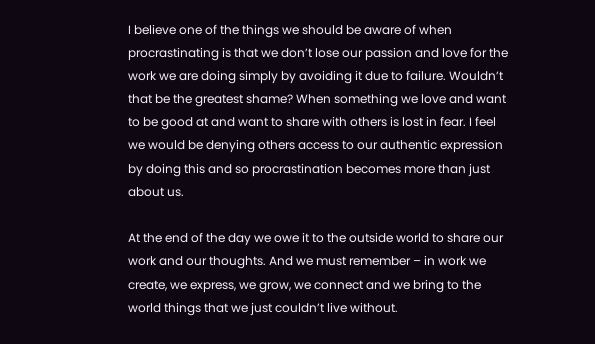I believe one of the things we should be aware of when procrastinating is that we don’t lose our passion and love for the work we are doing simply by avoiding it due to failure. Wouldn’t that be the greatest shame? When something we love and want to be good at and want to share with others is lost in fear. I feel we would be denying others access to our authentic expression by doing this and so procrastination becomes more than just about us.

At the end of the day we owe it to the outside world to share our work and our thoughts. And we must remember – in work we create, we express, we grow, we connect and we bring to the world things that we just couldn’t live without.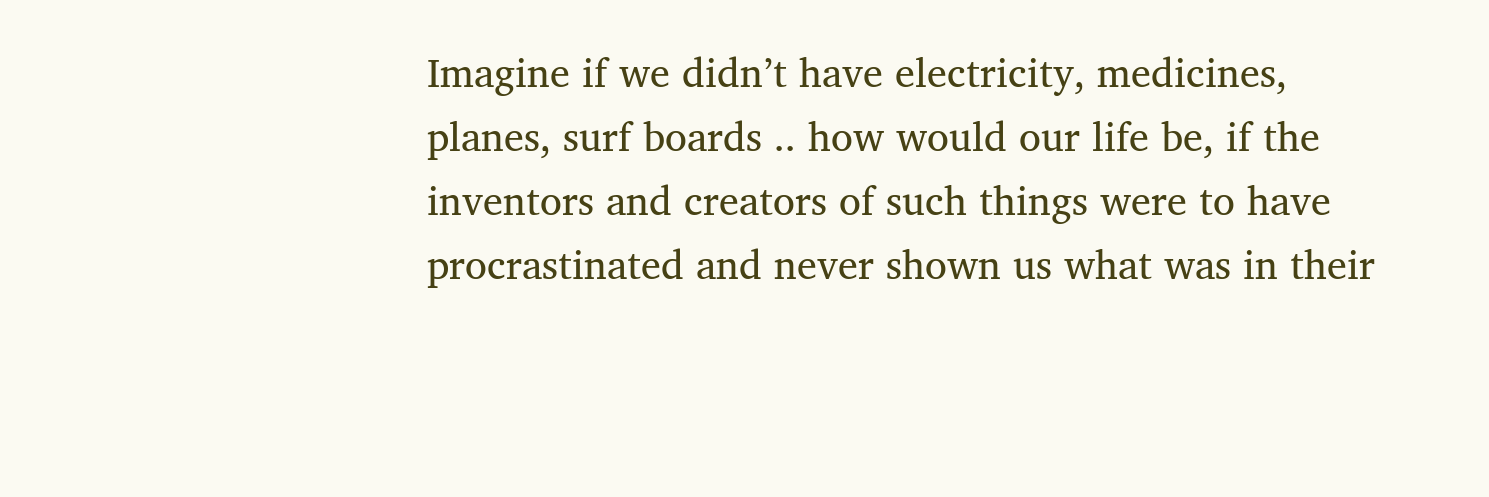Imagine if we didn’t have electricity, medicines, planes, surf boards .. how would our life be, if the inventors and creators of such things were to have procrastinated and never shown us what was in their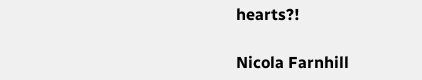hearts?!

Nicola Farnhill